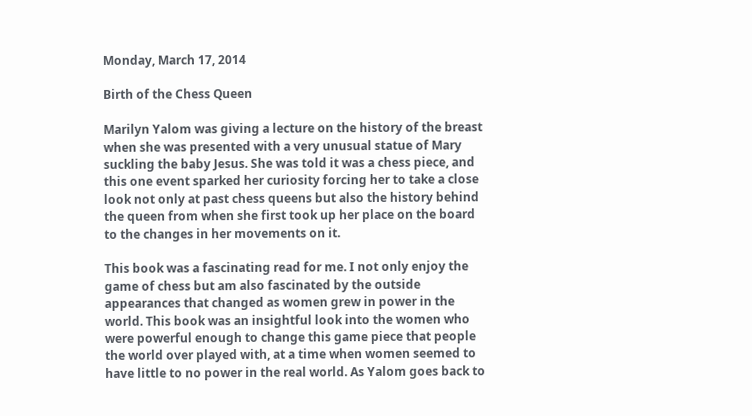Monday, March 17, 2014

Birth of the Chess Queen

Marilyn Yalom was giving a lecture on the history of the breast when she was presented with a very unusual statue of Mary suckling the baby Jesus. She was told it was a chess piece, and this one event sparked her curiosity forcing her to take a close look not only at past chess queens but also the history behind the queen from when she first took up her place on the board to the changes in her movements on it.

This book was a fascinating read for me. I not only enjoy the game of chess but am also fascinated by the outside appearances that changed as women grew in power in the world. This book was an insightful look into the women who were powerful enough to change this game piece that people the world over played with, at a time when women seemed to have little to no power in the real world. As Yalom goes back to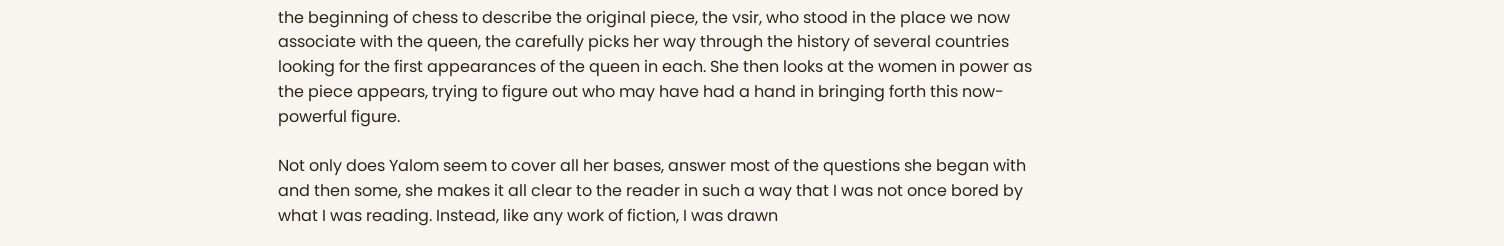the beginning of chess to describe the original piece, the vsir, who stood in the place we now associate with the queen, the carefully picks her way through the history of several countries looking for the first appearances of the queen in each. She then looks at the women in power as the piece appears, trying to figure out who may have had a hand in bringing forth this now-powerful figure.

Not only does Yalom seem to cover all her bases, answer most of the questions she began with and then some, she makes it all clear to the reader in such a way that I was not once bored by what I was reading. Instead, like any work of fiction, I was drawn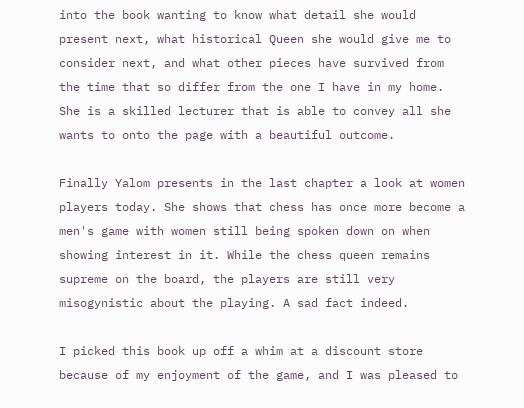into the book wanting to know what detail she would present next, what historical Queen she would give me to consider next, and what other pieces have survived from the time that so differ from the one I have in my home. She is a skilled lecturer that is able to convey all she wants to onto the page with a beautiful outcome.

Finally Yalom presents in the last chapter a look at women players today. She shows that chess has once more become a men's game with women still being spoken down on when showing interest in it. While the chess queen remains supreme on the board, the players are still very misogynistic about the playing. A sad fact indeed.

I picked this book up off a whim at a discount store because of my enjoyment of the game, and I was pleased to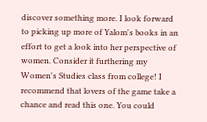discover something more. I look forward to picking up more of Yalom's books in an effort to get a look into her perspective of women. Consider it furthering my Women's Studies class from college! I recommend that lovers of the game take a chance and read this one. You could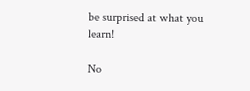be surprised at what you learn!

No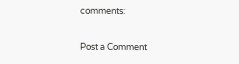comments:

Post a Comment